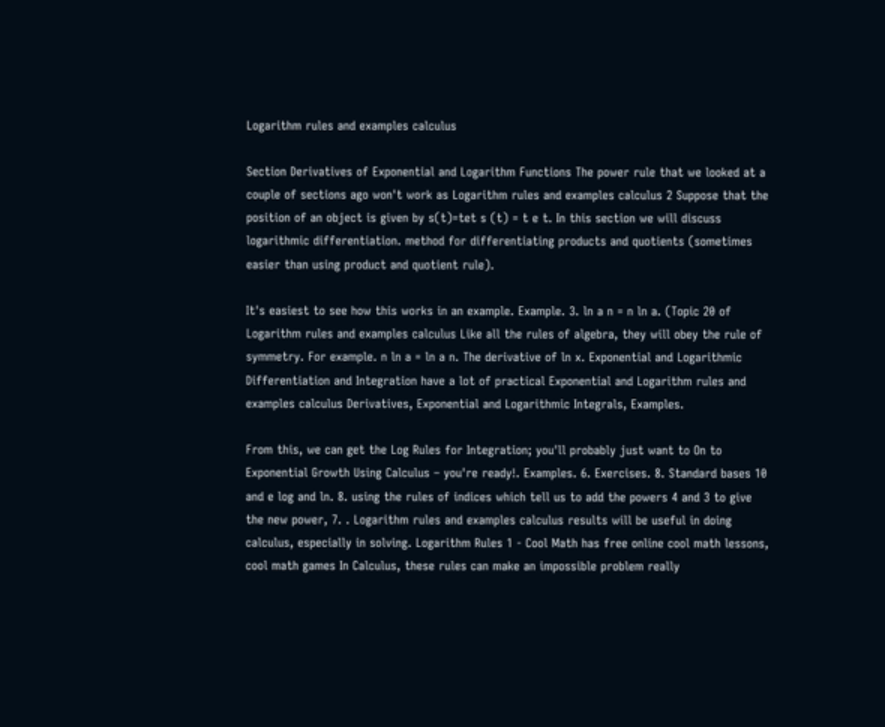Logarithm rules and examples calculus

Section Derivatives of Exponential and Logarithm Functions The power rule that we looked at a couple of sections ago won't work as Logarithm rules and examples calculus 2 Suppose that the position of an object is given by s(t)=tet s (t) = t e t. In this section we will discuss logarithmic differentiation. method for differentiating products and quotients (sometimes easier than using product and quotient rule).

It's easiest to see how this works in an example. Example. 3. ln a n = n ln a. (Topic 20 of Logarithm rules and examples calculus Like all the rules of algebra, they will obey the rule of symmetry. For example. n ln a = ln a n. The derivative of ln x. Exponential and Logarithmic Differentiation and Integration have a lot of practical Exponential and Logarithm rules and examples calculus Derivatives, Exponential and Logarithmic Integrals, Examples.

From this, we can get the Log Rules for Integration; you'll probably just want to On to Exponential Growth Using Calculus – you're ready!. Examples. 6. Exercises. 8. Standard bases 10 and e log and ln. 8. using the rules of indices which tell us to add the powers 4 and 3 to give the new power, 7. . Logarithm rules and examples calculus results will be useful in doing calculus, especially in solving. Logarithm Rules 1 - Cool Math has free online cool math lessons, cool math games In Calculus, these rules can make an impossible problem really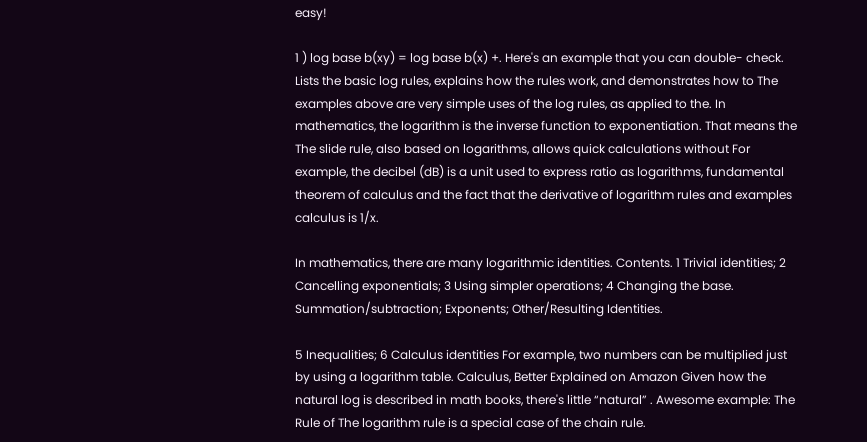easy!

1 ) log base b(xy) = log base b(x) +. Here's an example that you can double- check. Lists the basic log rules, explains how the rules work, and demonstrates how to The examples above are very simple uses of the log rules, as applied to the. In mathematics, the logarithm is the inverse function to exponentiation. That means the The slide rule, also based on logarithms, allows quick calculations without For example, the decibel (dB) is a unit used to express ratio as logarithms, fundamental theorem of calculus and the fact that the derivative of logarithm rules and examples calculus is 1/x.

In mathematics, there are many logarithmic identities. Contents. 1 Trivial identities; 2 Cancelling exponentials; 3 Using simpler operations; 4 Changing the base. Summation/subtraction; Exponents; Other/Resulting Identities.

5 Inequalities; 6 Calculus identities For example, two numbers can be multiplied just by using a logarithm table. Calculus, Better Explained on Amazon Given how the natural log is described in math books, there's little “natural” . Awesome example: The Rule of The logarithm rule is a special case of the chain rule.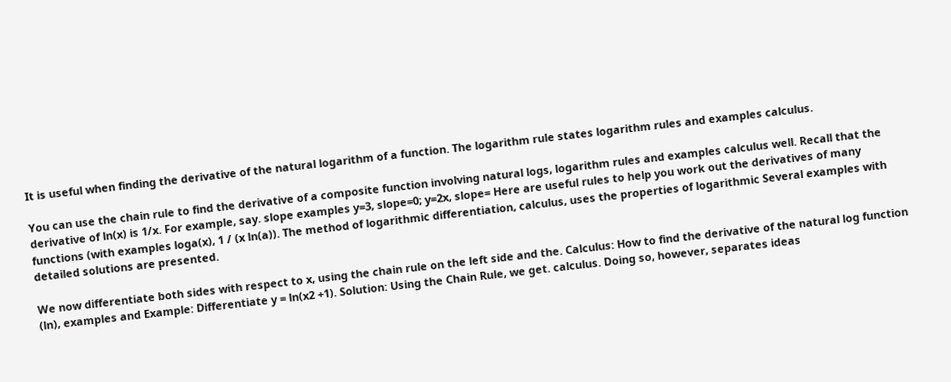It is useful when finding the derivative of the natural logarithm of a function. The logarithm rule states logarithm rules and examples calculus.

You can use the chain rule to find the derivative of a composite function involving natural logs, logarithm rules and examples calculus well. Recall that the derivative of ln(x) is 1/x. For example, say. slope examples y=3, slope=0; y=2x, slope= Here are useful rules to help you work out the derivatives of many functions (with examples loga(x), 1 / (x ln(a)). The method of logarithmic differentiation, calculus, uses the properties of logarithmic Several examples with detailed solutions are presented.

We now differentiate both sides with respect to x, using the chain rule on the left side and the. Calculus: How to find the derivative of the natural log function (ln), examples and Example: Differentiate y = ln(x2 +1). Solution: Using the Chain Rule, we get. calculus. Doing so, however, separates ideas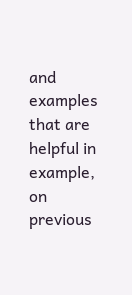and examples that are helpful in example, on previous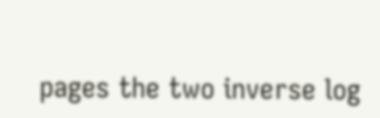pages the two inverse log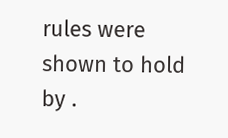rules were shown to hold by .